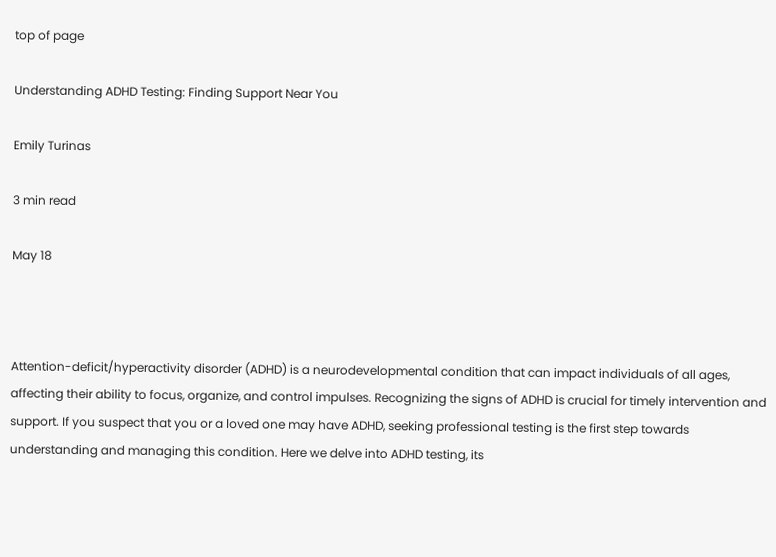top of page

Understanding ADHD Testing: Finding Support Near You

Emily Turinas

3 min read

May 18



Attention-deficit/hyperactivity disorder (ADHD) is a neurodevelopmental condition that can impact individuals of all ages, affecting their ability to focus, organize, and control impulses. Recognizing the signs of ADHD is crucial for timely intervention and support. If you suspect that you or a loved one may have ADHD, seeking professional testing is the first step towards understanding and managing this condition. Here we delve into ADHD testing, its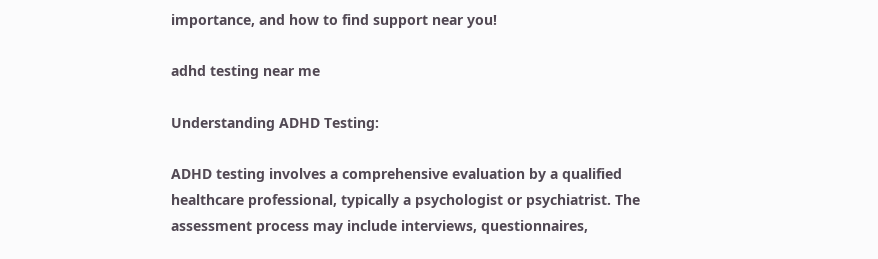importance, and how to find support near you!

adhd testing near me

Understanding ADHD Testing:

ADHD testing involves a comprehensive evaluation by a qualified healthcare professional, typically a psychologist or psychiatrist. The assessment process may include interviews, questionnaires,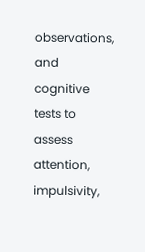observations, and cognitive tests to assess attention, impulsivity,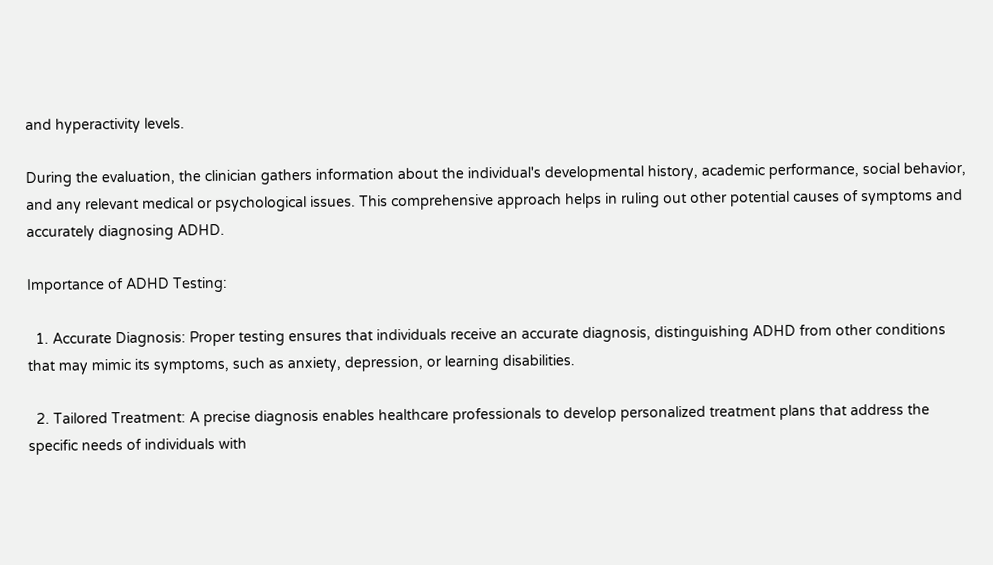and hyperactivity levels.

During the evaluation, the clinician gathers information about the individual's developmental history, academic performance, social behavior, and any relevant medical or psychological issues. This comprehensive approach helps in ruling out other potential causes of symptoms and accurately diagnosing ADHD.

Importance of ADHD Testing:

  1. Accurate Diagnosis: Proper testing ensures that individuals receive an accurate diagnosis, distinguishing ADHD from other conditions that may mimic its symptoms, such as anxiety, depression, or learning disabilities.

  2. Tailored Treatment: A precise diagnosis enables healthcare professionals to develop personalized treatment plans that address the specific needs of individuals with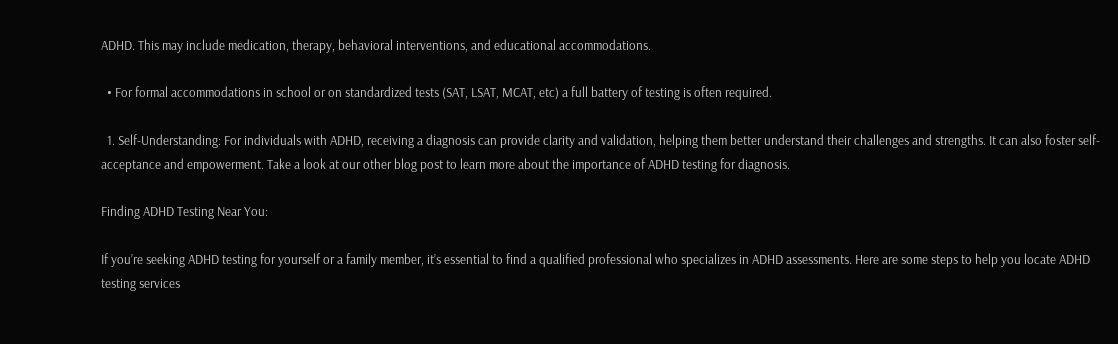ADHD. This may include medication, therapy, behavioral interventions, and educational accommodations.

  • For formal accommodations in school or on standardized tests (SAT, LSAT, MCAT, etc) a full battery of testing is often required.

  1. Self-Understanding: For individuals with ADHD, receiving a diagnosis can provide clarity and validation, helping them better understand their challenges and strengths. It can also foster self-acceptance and empowerment. Take a look at our other blog post to learn more about the importance of ADHD testing for diagnosis.

Finding ADHD Testing Near You:

If you’re seeking ADHD testing for yourself or a family member, it’s essential to find a qualified professional who specializes in ADHD assessments. Here are some steps to help you locate ADHD testing services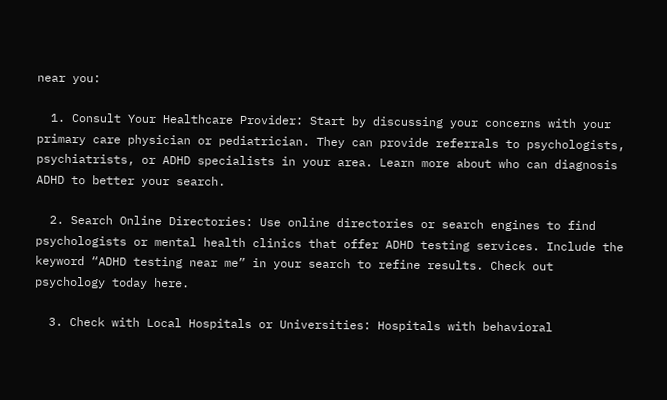near you:

  1. Consult Your Healthcare Provider: Start by discussing your concerns with your primary care physician or pediatrician. They can provide referrals to psychologists, psychiatrists, or ADHD specialists in your area. Learn more about who can diagnosis ADHD to better your search.

  2. Search Online Directories: Use online directories or search engines to find psychologists or mental health clinics that offer ADHD testing services. Include the keyword “ADHD testing near me” in your search to refine results. Check out psychology today here.

  3. Check with Local Hospitals or Universities: Hospitals with behavioral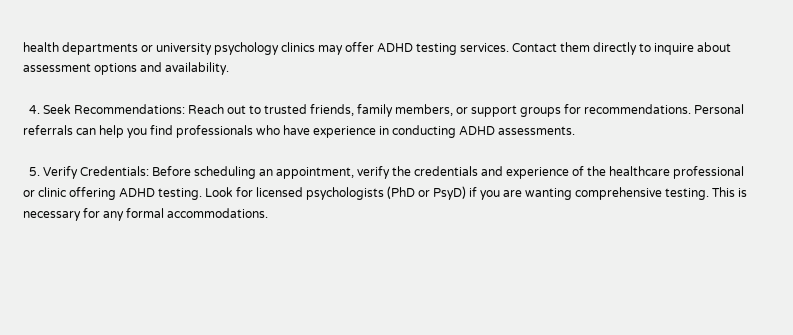health departments or university psychology clinics may offer ADHD testing services. Contact them directly to inquire about assessment options and availability.

  4. Seek Recommendations: Reach out to trusted friends, family members, or support groups for recommendations. Personal referrals can help you find professionals who have experience in conducting ADHD assessments.

  5. Verify Credentials: Before scheduling an appointment, verify the credentials and experience of the healthcare professional or clinic offering ADHD testing. Look for licensed psychologists (PhD or PsyD) if you are wanting comprehensive testing. This is necessary for any formal accommodations.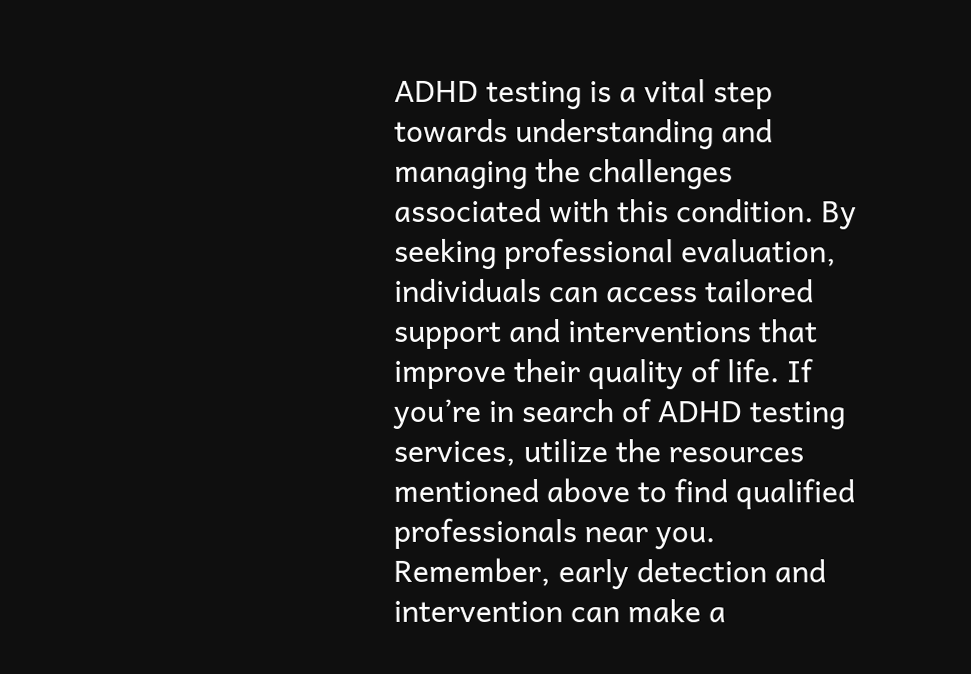ADHD testing is a vital step towards understanding and managing the challenges associated with this condition. By seeking professional evaluation, individuals can access tailored support and interventions that improve their quality of life. If you’re in search of ADHD testing services, utilize the resources mentioned above to find qualified professionals near you. Remember, early detection and intervention can make a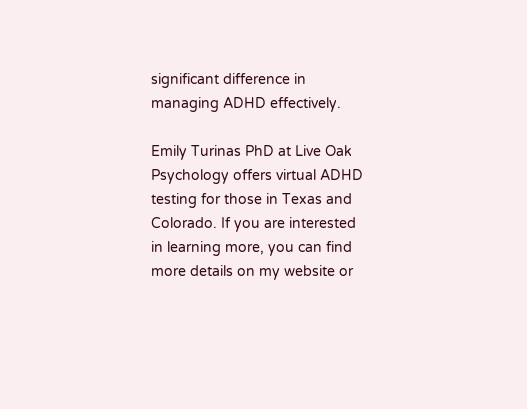significant difference in managing ADHD effectively.

Emily Turinas PhD at Live Oak Psychology offers virtual ADHD testing for those in Texas and Colorado. If you are interested in learning more, you can find more details on my website or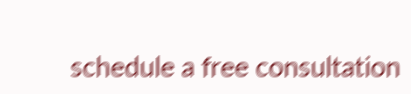schedule a free consultation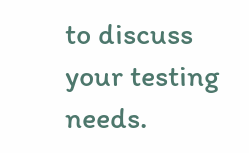to discuss your testing needs.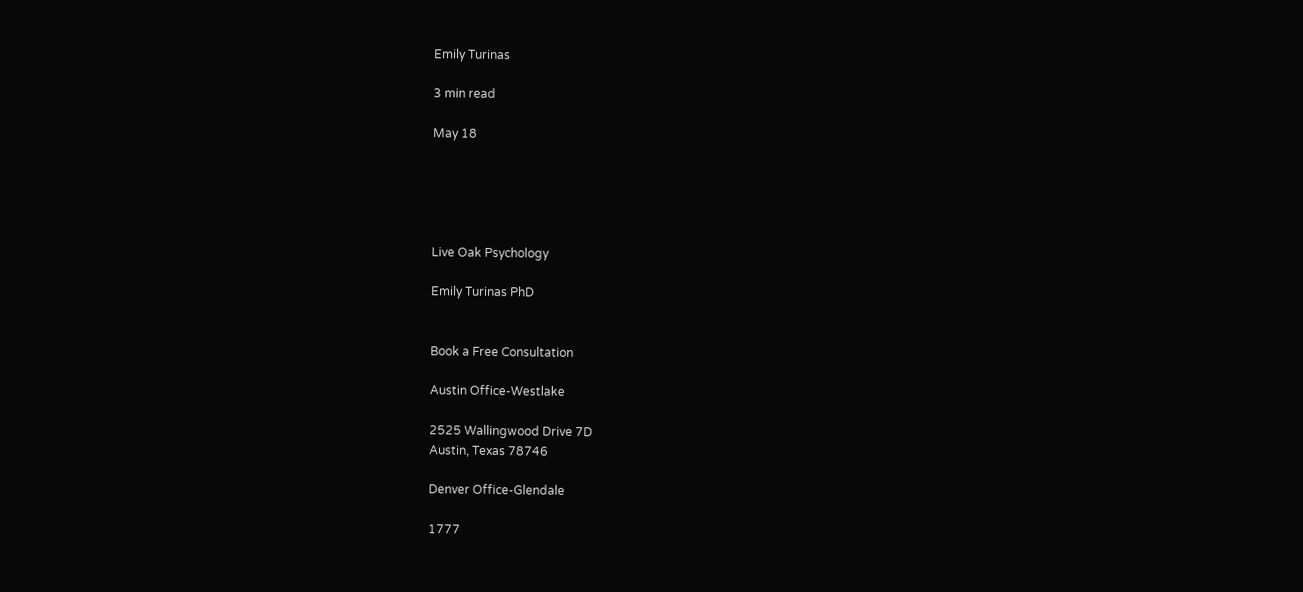Emily Turinas

3 min read

May 18





Live Oak Psychology

Emily Turinas PhD


Book a Free Consultation

Austin Office-Westlake

2525 Wallingwood Drive 7D
Austin, Texas 78746

Denver Office-Glendale

1777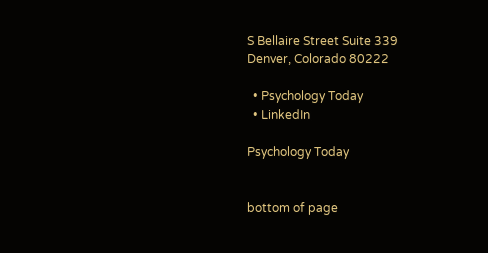S Bellaire Street Suite 339
Denver, Colorado 80222

  • Psychology Today
  • LinkedIn

Psychology Today


bottom of page